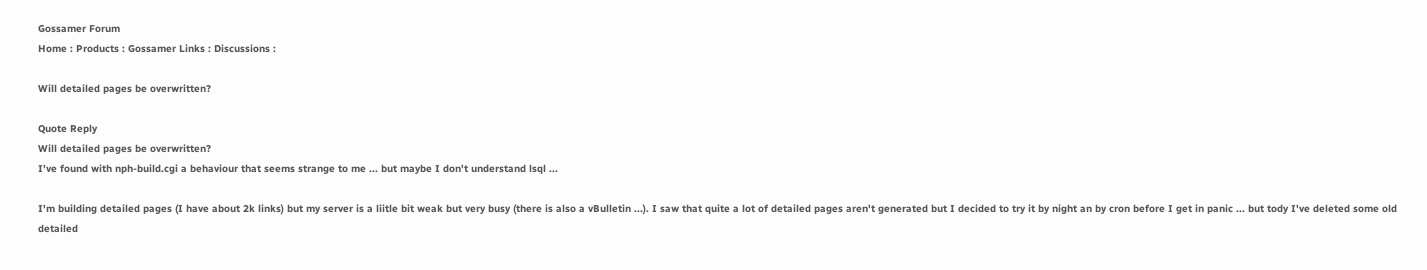Gossamer Forum
Home : Products : Gossamer Links : Discussions :

Will detailed pages be overwritten?

Quote Reply
Will detailed pages be overwritten?
I've found with nph-build.cgi a behaviour that seems strange to me ... but maybe I don't understand lsql ...

I'm building detailed pages (I have about 2k links) but my server is a liitle bit weak but very busy (there is also a vBulletin ...). I saw that quite a lot of detailed pages aren't generated but I decided to try it by night an by cron before I get in panic ... but tody I've deleted some old detailed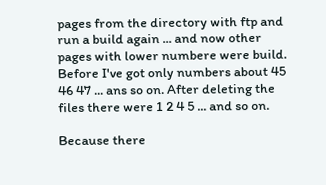pages from the directory with ftp and run a build again ... and now other pages with lower numbere were build. Before I've got only numbers about 45 46 47 ... ans so on. After deleting the files there were 1 2 4 5 ... and so on.

Because there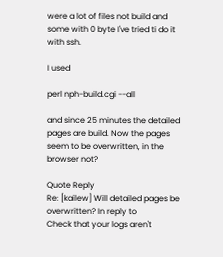were a lot of files not build and some with 0 byte I've tried ti do it with ssh.

I used

perl nph-build.cgi --all

and since 25 minutes the detailed pages are build. Now the pages seem to be overwritten, in the browser not?

Quote Reply
Re: [kailew] Will detailed pages be overwritten? In reply to
Check that your logs aren't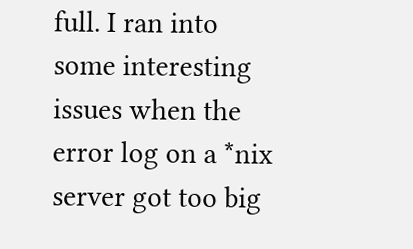full. I ran into some interesting issues when the error log on a *nix server got too big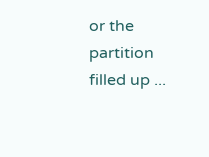or the partition filled up ...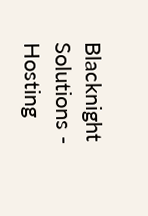Blacknight Solutions - Hosting